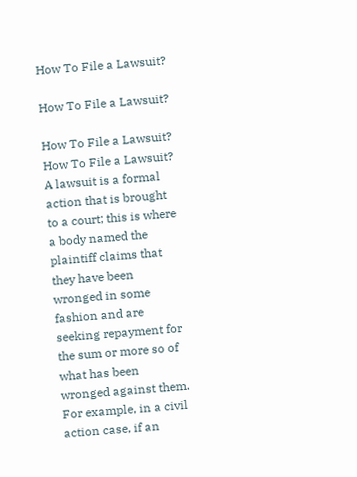How To File a Lawsuit?

How To File a Lawsuit?

How To File a Lawsuit?
How To File a Lawsuit?
A lawsuit is a formal action that is brought to a court; this is where a body named the plaintiff claims that they have been wronged in some fashion and are seeking repayment for the sum or more so of what has been wronged against them. For example, in a civil action case, if an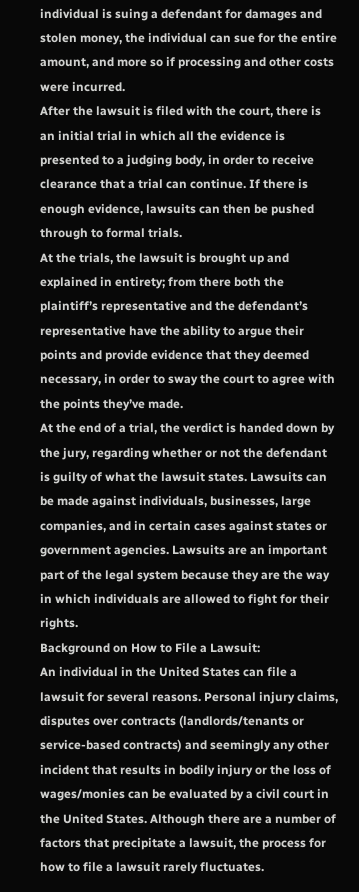individual is suing a defendant for damages and stolen money, the individual can sue for the entire amount, and more so if processing and other costs were incurred.
After the lawsuit is filed with the court, there is an initial trial in which all the evidence is presented to a judging body, in order to receive clearance that a trial can continue. If there is enough evidence, lawsuits can then be pushed through to formal trials.
At the trials, the lawsuit is brought up and explained in entirety; from there both the plaintiff’s representative and the defendant’s representative have the ability to argue their points and provide evidence that they deemed necessary, in order to sway the court to agree with the points they’ve made.
At the end of a trial, the verdict is handed down by the jury, regarding whether or not the defendant is guilty of what the lawsuit states. Lawsuits can be made against individuals, businesses, large companies, and in certain cases against states or government agencies. Lawsuits are an important part of the legal system because they are the way in which individuals are allowed to fight for their rights.
Background on How to File a Lawsuit:
An individual in the United States can file a lawsuit for several reasons. Personal injury claims, disputes over contracts (landlords/tenants or service-based contracts) and seemingly any other incident that results in bodily injury or the loss of wages/monies can be evaluated by a civil court in the United States. Although there are a number of factors that precipitate a lawsuit, the process for how to file a lawsuit rarely fluctuates.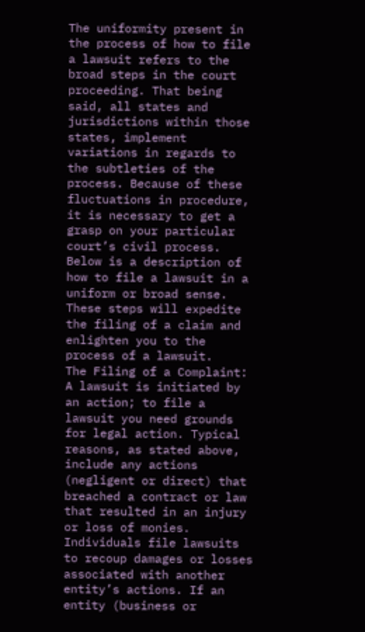The uniformity present in the process of how to file a lawsuit refers to the broad steps in the court proceeding. That being said, all states and jurisdictions within those states, implement variations in regards to the subtleties of the process. Because of these fluctuations in procedure, it is necessary to get a grasp on your particular court’s civil process. Below is a description of how to file a lawsuit in a uniform or broad sense. These steps will expedite the filing of a claim and enlighten you to the process of a lawsuit.
The Filing of a Complaint:
A lawsuit is initiated by an action; to file a lawsuit you need grounds for legal action. Typical reasons, as stated above, include any actions (negligent or direct) that breached a contract or law that resulted in an injury or loss of monies. Individuals file lawsuits to recoup damages or losses associated with another entity’s actions. If an entity (business or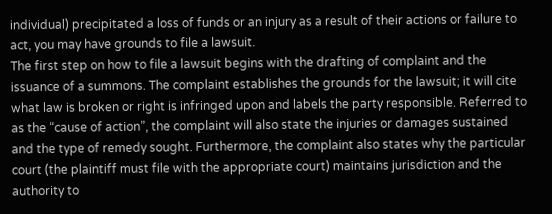individual) precipitated a loss of funds or an injury as a result of their actions or failure to act, you may have grounds to file a lawsuit.
The first step on how to file a lawsuit begins with the drafting of complaint and the issuance of a summons. The complaint establishes the grounds for the lawsuit; it will cite what law is broken or right is infringed upon and labels the party responsible. Referred to as the “cause of action”, the complaint will also state the injuries or damages sustained and the type of remedy sought. Furthermore, the complaint also states why the particular court (the plaintiff must file with the appropriate court) maintains jurisdiction and the authority to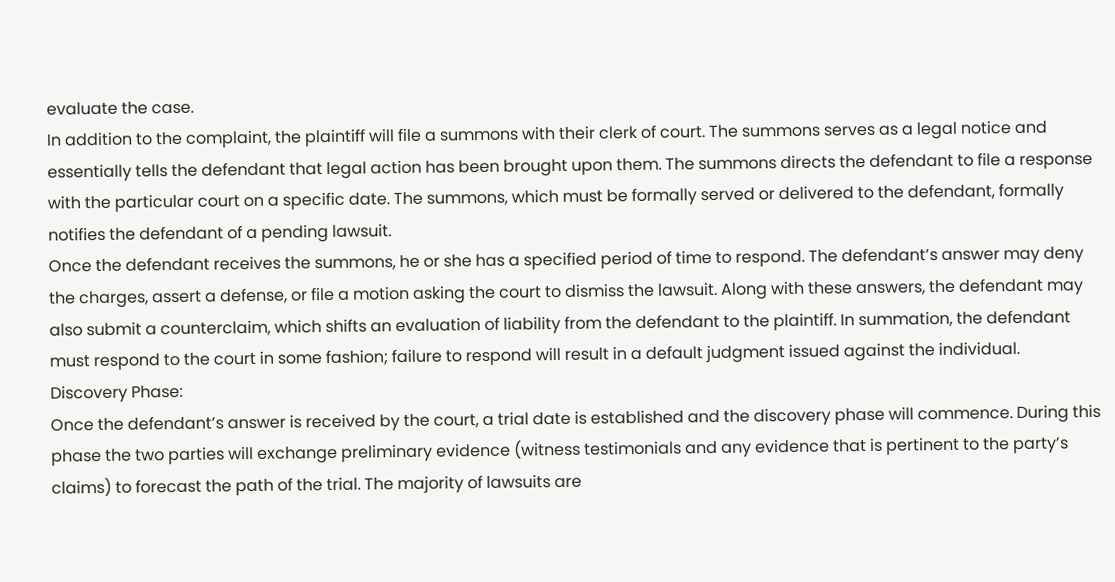evaluate the case.
In addition to the complaint, the plaintiff will file a summons with their clerk of court. The summons serves as a legal notice and essentially tells the defendant that legal action has been brought upon them. The summons directs the defendant to file a response with the particular court on a specific date. The summons, which must be formally served or delivered to the defendant, formally notifies the defendant of a pending lawsuit.
Once the defendant receives the summons, he or she has a specified period of time to respond. The defendant’s answer may deny the charges, assert a defense, or file a motion asking the court to dismiss the lawsuit. Along with these answers, the defendant may also submit a counterclaim, which shifts an evaluation of liability from the defendant to the plaintiff. In summation, the defendant must respond to the court in some fashion; failure to respond will result in a default judgment issued against the individual.
Discovery Phase:
Once the defendant’s answer is received by the court, a trial date is established and the discovery phase will commence. During this phase the two parties will exchange preliminary evidence (witness testimonials and any evidence that is pertinent to the party’s claims) to forecast the path of the trial. The majority of lawsuits are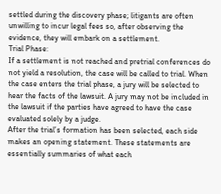settled during the discovery phase; litigants are often unwilling to incur legal fees so, after observing the evidence, they will embark on a settlement.
Trial Phase:
If a settlement is not reached and pretrial conferences do not yield a resolution, the case will be called to trial. When the case enters the trial phase, a jury will be selected to hear the facts of the lawsuit. A jury may not be included in the lawsuit if the parties have agreed to have the case evaluated solely by a judge.
After the trial’s formation has been selected, each side makes an opening statement. These statements are essentially summaries of what each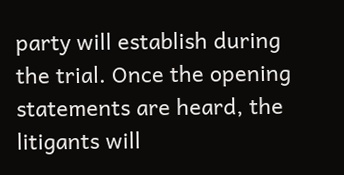party will establish during the trial. Once the opening statements are heard, the litigants will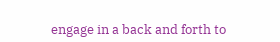engage in a back and forth to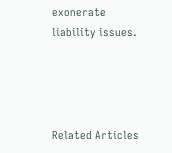exonerate liability issues.




Related Articles